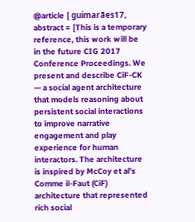@article { guimarães17, abstract = {This is a temporary reference, this work will be in the future CIG 2017 Conference Proceedings. We present and describe CiF-CK — a social agent architecture that models reasoning about persistent social interactions to improve narrative engagement and play experience for human interactors. The architecture is inspired by McCoy et al’s Comme il-Faut (CiF) architecture that represented rich social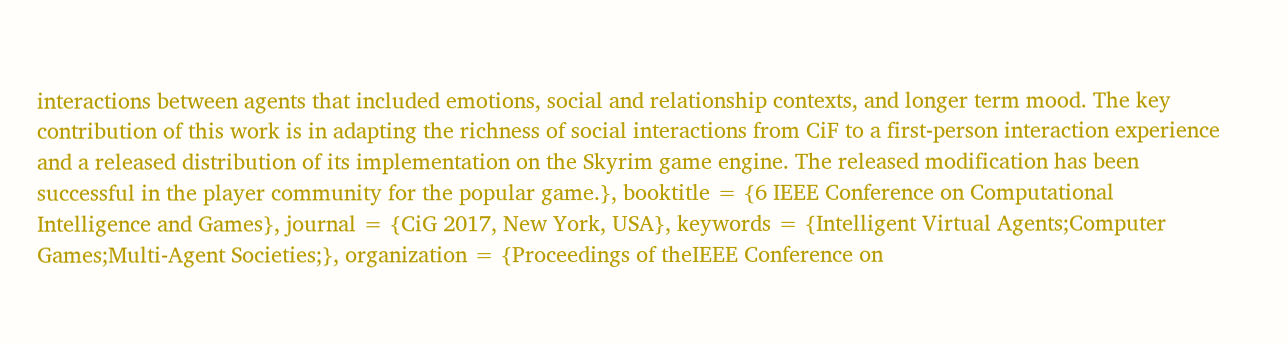interactions between agents that included emotions, social and relationship contexts, and longer term mood. The key contribution of this work is in adapting the richness of social interactions from CiF to a first-person interaction experience and a released distribution of its implementation on the Skyrim game engine. The released modification has been successful in the player community for the popular game.}, booktitle = {6 IEEE Conference on Computational Intelligence and Games}, journal = {CiG 2017, New York, USA}, keywords = {Intelligent Virtual Agents;Computer Games;Multi-Agent Societies;}, organization = {Proceedings of theIEEE Conference on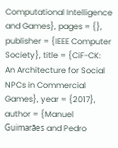Computational Intelligence and Games}, pages = {}, publisher = {IEEE Computer Society}, title = {CiF-CK: An Architecture for Social NPCs in Commercial Games}, year = {2017}, author = {Manuel Guimarães and Pedro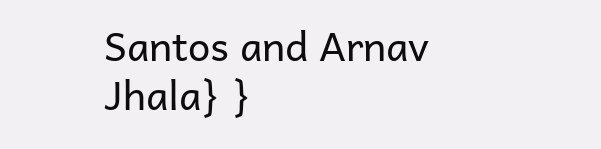Santos and Arnav Jhala} }